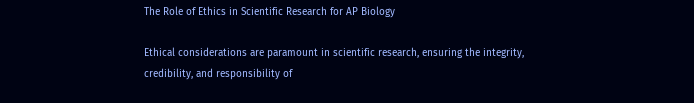The Role of Ethics in Scientific Research for AP Biology

Ethical considerations are paramount in scientific research, ensuring the integrity, credibility, and responsibility of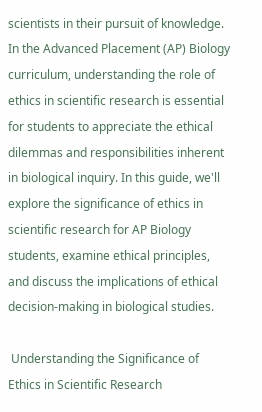scientists in their pursuit of knowledge. In the Advanced Placement (AP) Biology curriculum, understanding the role of ethics in scientific research is essential for students to appreciate the ethical dilemmas and responsibilities inherent in biological inquiry. In this guide, we'll explore the significance of ethics in scientific research for AP Biology students, examine ethical principles, and discuss the implications of ethical decision-making in biological studies.

 Understanding the Significance of Ethics in Scientific Research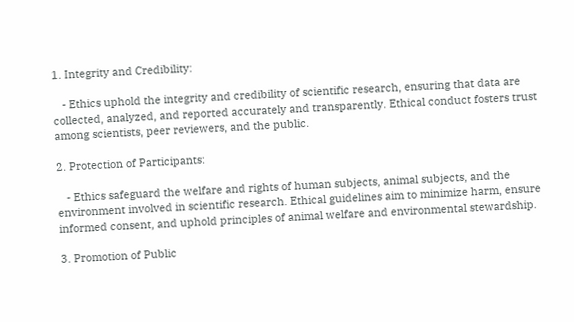1. Integrity and Credibility:

   - Ethics uphold the integrity and credibility of scientific research, ensuring that data are collected, analyzed, and reported accurately and transparently. Ethical conduct fosters trust among scientists, peer reviewers, and the public.

2. Protection of Participants:

   - Ethics safeguard the welfare and rights of human subjects, animal subjects, and the environment involved in scientific research. Ethical guidelines aim to minimize harm, ensure informed consent, and uphold principles of animal welfare and environmental stewardship.

3. Promotion of Public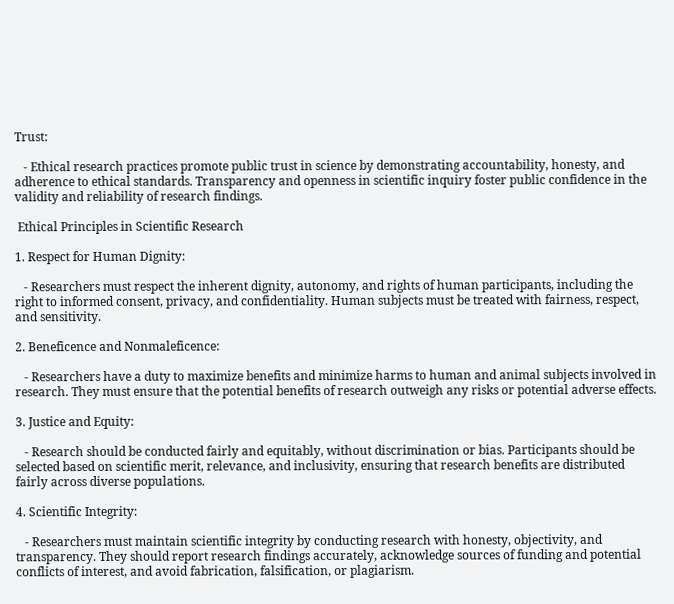Trust:

   - Ethical research practices promote public trust in science by demonstrating accountability, honesty, and adherence to ethical standards. Transparency and openness in scientific inquiry foster public confidence in the validity and reliability of research findings.

 Ethical Principles in Scientific Research

1. Respect for Human Dignity:

   - Researchers must respect the inherent dignity, autonomy, and rights of human participants, including the right to informed consent, privacy, and confidentiality. Human subjects must be treated with fairness, respect, and sensitivity.

2. Beneficence and Nonmaleficence:

   - Researchers have a duty to maximize benefits and minimize harms to human and animal subjects involved in research. They must ensure that the potential benefits of research outweigh any risks or potential adverse effects.

3. Justice and Equity:

   - Research should be conducted fairly and equitably, without discrimination or bias. Participants should be selected based on scientific merit, relevance, and inclusivity, ensuring that research benefits are distributed fairly across diverse populations.

4. Scientific Integrity:

   - Researchers must maintain scientific integrity by conducting research with honesty, objectivity, and transparency. They should report research findings accurately, acknowledge sources of funding and potential conflicts of interest, and avoid fabrication, falsification, or plagiarism.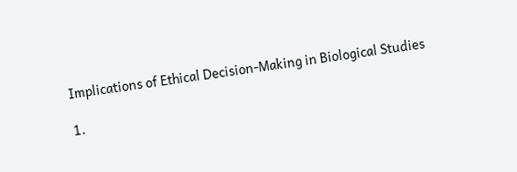Implications of Ethical Decision-Making in Biological Studies

1.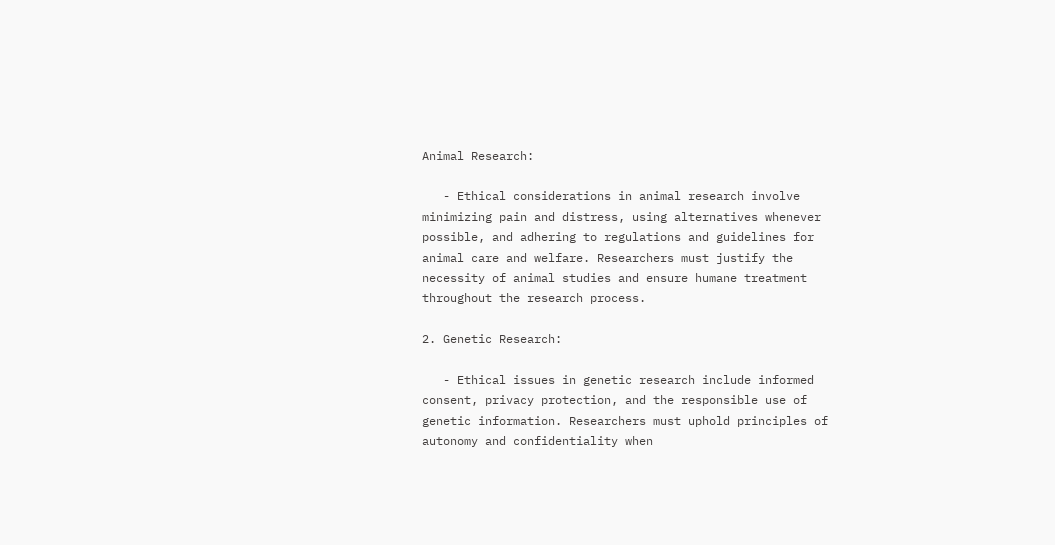Animal Research:

   - Ethical considerations in animal research involve minimizing pain and distress, using alternatives whenever possible, and adhering to regulations and guidelines for animal care and welfare. Researchers must justify the necessity of animal studies and ensure humane treatment throughout the research process.

2. Genetic Research:

   - Ethical issues in genetic research include informed consent, privacy protection, and the responsible use of genetic information. Researchers must uphold principles of autonomy and confidentiality when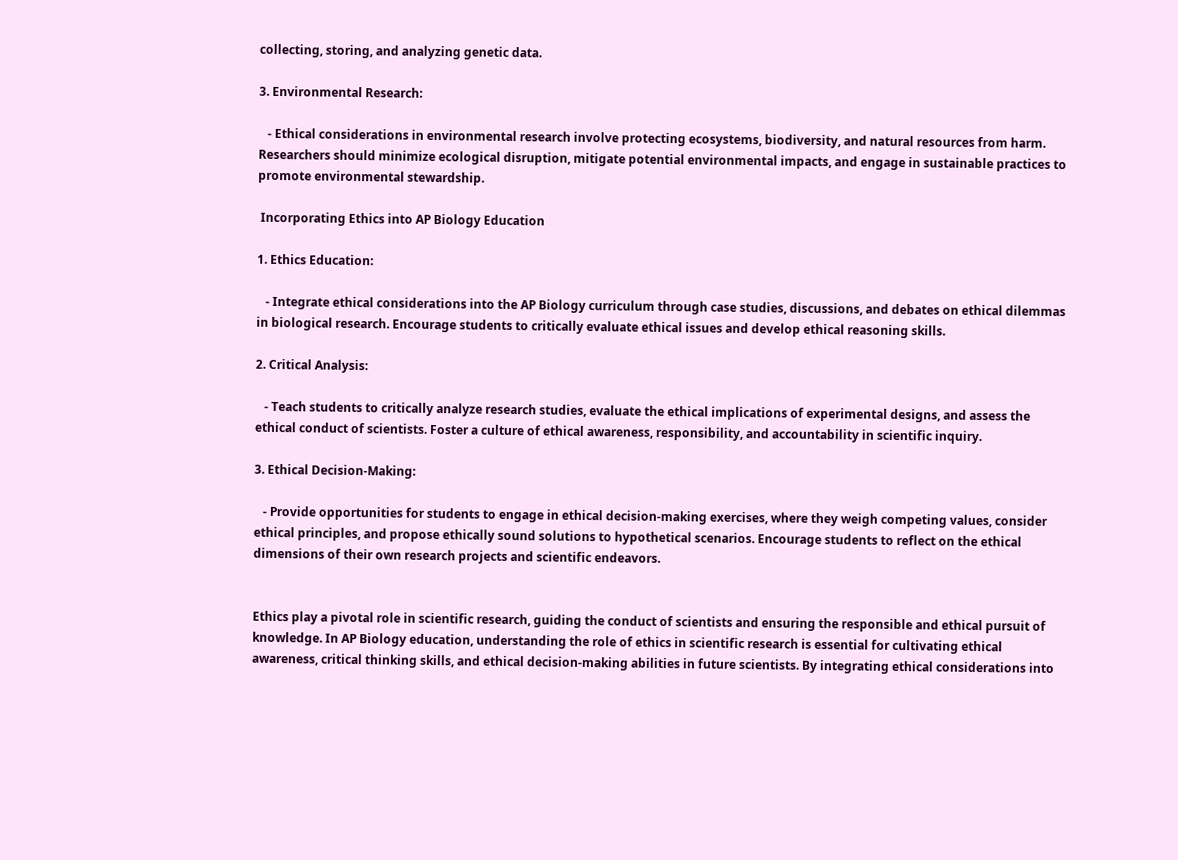collecting, storing, and analyzing genetic data.

3. Environmental Research:

   - Ethical considerations in environmental research involve protecting ecosystems, biodiversity, and natural resources from harm. Researchers should minimize ecological disruption, mitigate potential environmental impacts, and engage in sustainable practices to promote environmental stewardship.

 Incorporating Ethics into AP Biology Education

1. Ethics Education:

   - Integrate ethical considerations into the AP Biology curriculum through case studies, discussions, and debates on ethical dilemmas in biological research. Encourage students to critically evaluate ethical issues and develop ethical reasoning skills.

2. Critical Analysis:

   - Teach students to critically analyze research studies, evaluate the ethical implications of experimental designs, and assess the ethical conduct of scientists. Foster a culture of ethical awareness, responsibility, and accountability in scientific inquiry.

3. Ethical Decision-Making:

   - Provide opportunities for students to engage in ethical decision-making exercises, where they weigh competing values, consider ethical principles, and propose ethically sound solutions to hypothetical scenarios. Encourage students to reflect on the ethical dimensions of their own research projects and scientific endeavors.


Ethics play a pivotal role in scientific research, guiding the conduct of scientists and ensuring the responsible and ethical pursuit of knowledge. In AP Biology education, understanding the role of ethics in scientific research is essential for cultivating ethical awareness, critical thinking skills, and ethical decision-making abilities in future scientists. By integrating ethical considerations into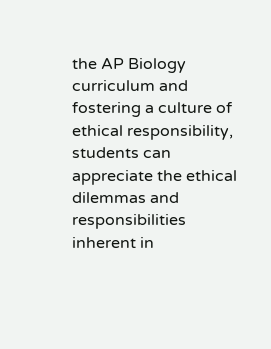the AP Biology curriculum and fostering a culture of ethical responsibility, students can appreciate the ethical dilemmas and responsibilities inherent in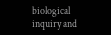biological inquiry and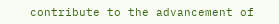contribute to the advancement of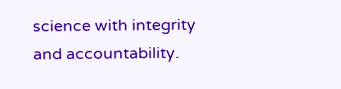science with integrity and accountability.